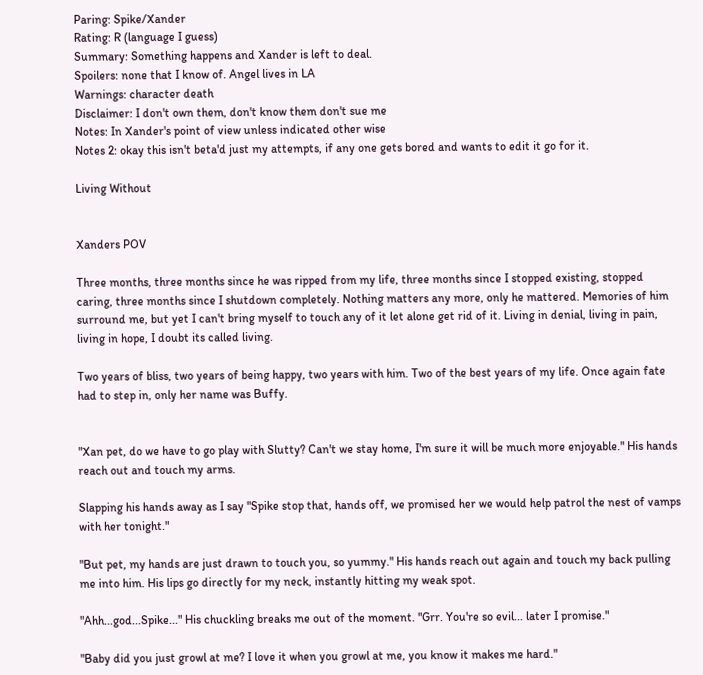Paring: Spike/Xander
Rating: R (language I guess)
Summary: Something happens and Xander is left to deal.
Spoilers: none that I know of. Angel lives in LA
Warnings: character death
Disclaimer: I don't own them, don't know them don't sue me
Notes: In Xander's point of view unless indicated other wise
Notes 2: okay this isn't beta'd just my attempts, if any one gets bored and wants to edit it go for it.

Living Without


Xanders POV

Three months, three months since he was ripped from my life, three months since I stopped existing, stopped caring, three months since I shutdown completely. Nothing matters any more, only he mattered. Memories of him surround me, but yet I can't bring myself to touch any of it let alone get rid of it. Living in denial, living in pain, living in hope, I doubt its called living.

Two years of bliss, two years of being happy, two years with him. Two of the best years of my life. Once again fate had to step in, only her name was Buffy.


"Xan pet, do we have to go play with Slutty? Can't we stay home, I'm sure it will be much more enjoyable." His hands reach out and touch my arms.

Slapping his hands away as I say "Spike stop that, hands off, we promised her we would help patrol the nest of vamps with her tonight."

"But pet, my hands are just drawn to touch you, so yummy." His hands reach out again and touch my back pulling me into him. His lips go directly for my neck, instantly hitting my weak spot.

"Ahh...god...Spike..." His chuckling breaks me out of the moment. "Grr. You're so evil... later I promise."

"Baby did you just growl at me? I love it when you growl at me, you know it makes me hard."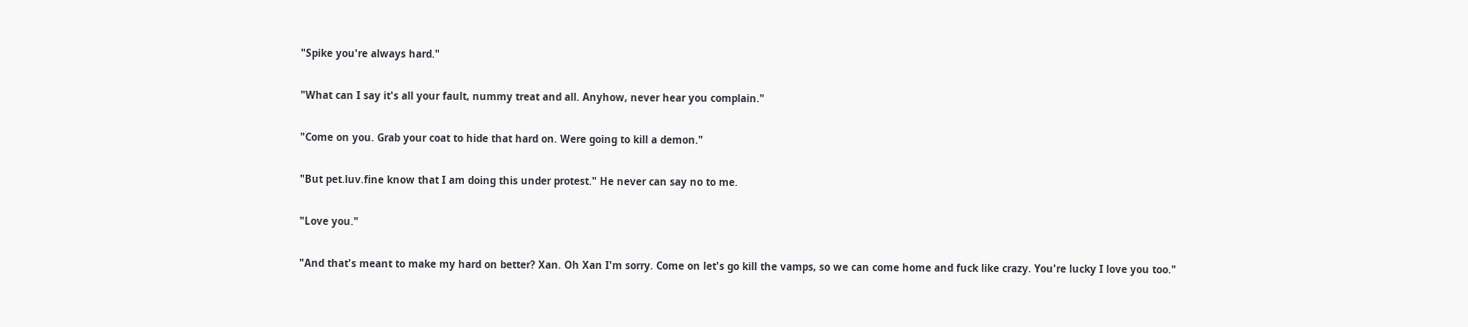"Spike you're always hard."

"What can I say it's all your fault, nummy treat and all. Anyhow, never hear you complain."

"Come on you. Grab your coat to hide that hard on. Were going to kill a demon."

"But pet.luv.fine know that I am doing this under protest." He never can say no to me.

"Love you."

"And that's meant to make my hard on better? Xan. Oh Xan I'm sorry. Come on let's go kill the vamps, so we can come home and fuck like crazy. You're lucky I love you too."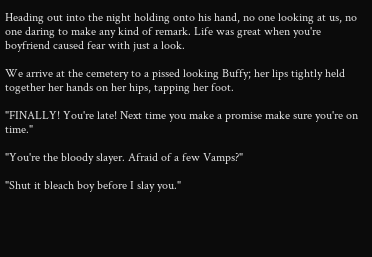Heading out into the night holding onto his hand, no one looking at us, no one daring to make any kind of remark. Life was great when you're boyfriend caused fear with just a look.

We arrive at the cemetery to a pissed looking Buffy; her lips tightly held together her hands on her hips, tapping her foot.

"FINALLY! You're late! Next time you make a promise make sure you're on time."

"You're the bloody slayer. Afraid of a few Vamps?"

"Shut it bleach boy before I slay you."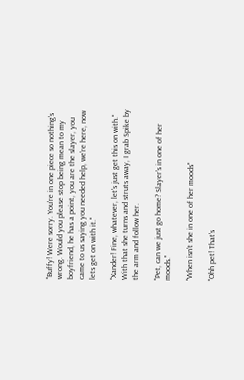"Buffy! Were sorry. You're in one piece so nothing's wrong. Would you please stop being mean to my boyfriend, he has a point, you are the slayer, you came to us saying you needed help, we're here, now lets get on with it."

"Xander! Fine, whatever, let's just get this on with." With that she turns and struts away, I grab Spike by the arm and follow her.

"Pet, can we just go home? Slayer's in one of her moods."

"When isn't she in one of her moods"

"Ohh pet! That's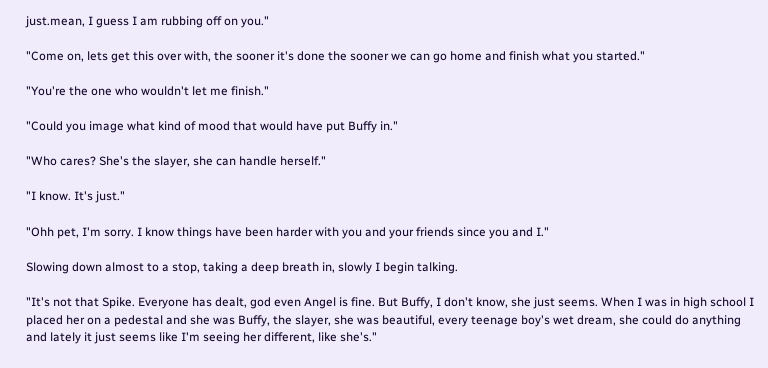just.mean, I guess I am rubbing off on you."

"Come on, lets get this over with, the sooner it's done the sooner we can go home and finish what you started."

"You're the one who wouldn't let me finish."

"Could you image what kind of mood that would have put Buffy in."

"Who cares? She's the slayer, she can handle herself."

"I know. It's just."

"Ohh pet, I'm sorry. I know things have been harder with you and your friends since you and I."

Slowing down almost to a stop, taking a deep breath in, slowly I begin talking.

"It's not that Spike. Everyone has dealt, god even Angel is fine. But Buffy, I don't know, she just seems. When I was in high school I placed her on a pedestal and she was Buffy, the slayer, she was beautiful, every teenage boy's wet dream, she could do anything and lately it just seems like I'm seeing her different, like she's."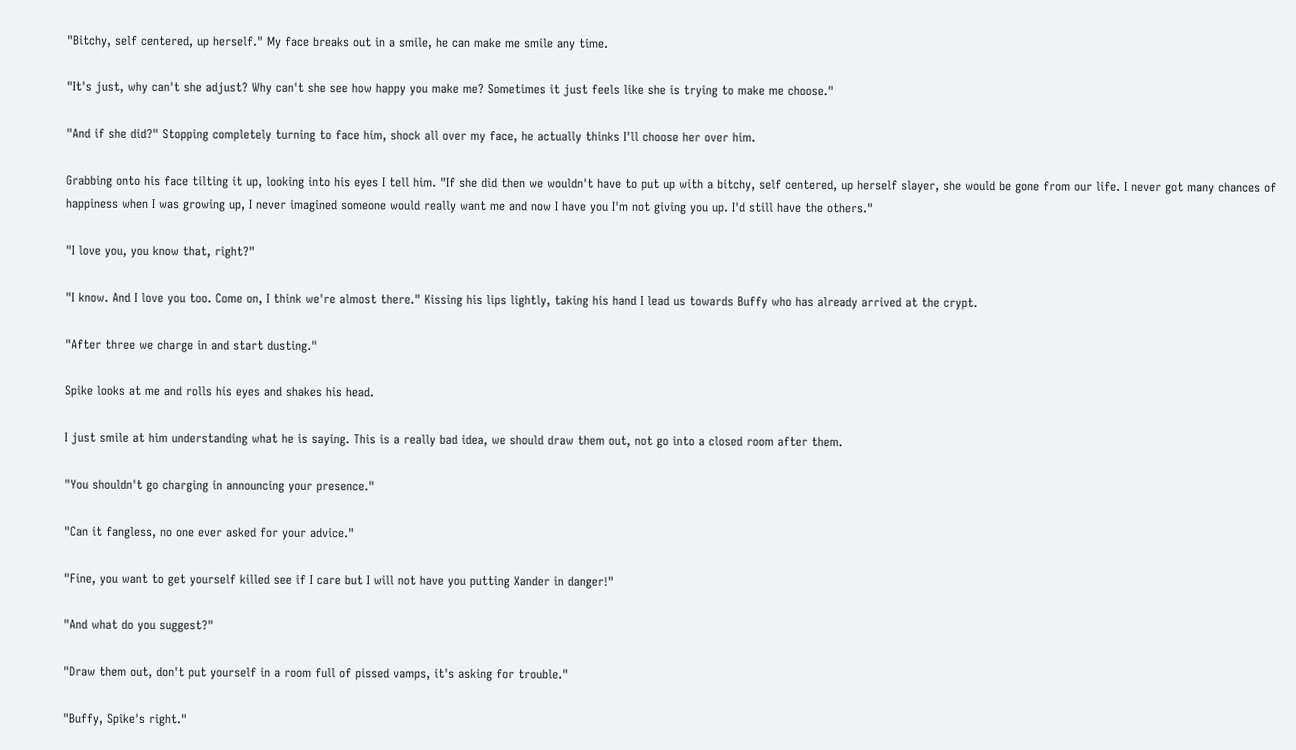"Bitchy, self centered, up herself." My face breaks out in a smile, he can make me smile any time.

"It's just, why can't she adjust? Why can't she see how happy you make me? Sometimes it just feels like she is trying to make me choose."

"And if she did?" Stopping completely turning to face him, shock all over my face, he actually thinks I'll choose her over him.

Grabbing onto his face tilting it up, looking into his eyes I tell him. "If she did then we wouldn't have to put up with a bitchy, self centered, up herself slayer, she would be gone from our life. I never got many chances of happiness when I was growing up, I never imagined someone would really want me and now I have you I'm not giving you up. I'd still have the others."

"I love you, you know that, right?"

"I know. And I love you too. Come on, I think we're almost there." Kissing his lips lightly, taking his hand I lead us towards Buffy who has already arrived at the crypt.

"After three we charge in and start dusting."

Spike looks at me and rolls his eyes and shakes his head.

I just smile at him understanding what he is saying. This is a really bad idea, we should draw them out, not go into a closed room after them.

"You shouldn't go charging in announcing your presence."

"Can it fangless, no one ever asked for your advice."

"Fine, you want to get yourself killed see if I care but I will not have you putting Xander in danger!"

"And what do you suggest?"

"Draw them out, don't put yourself in a room full of pissed vamps, it's asking for trouble."

"Buffy, Spike's right."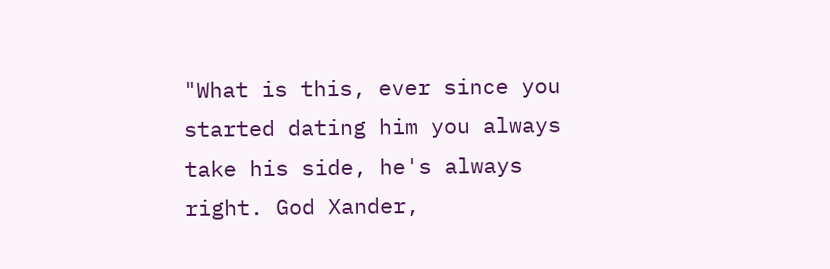"What is this, ever since you started dating him you always take his side, he's always right. God Xander,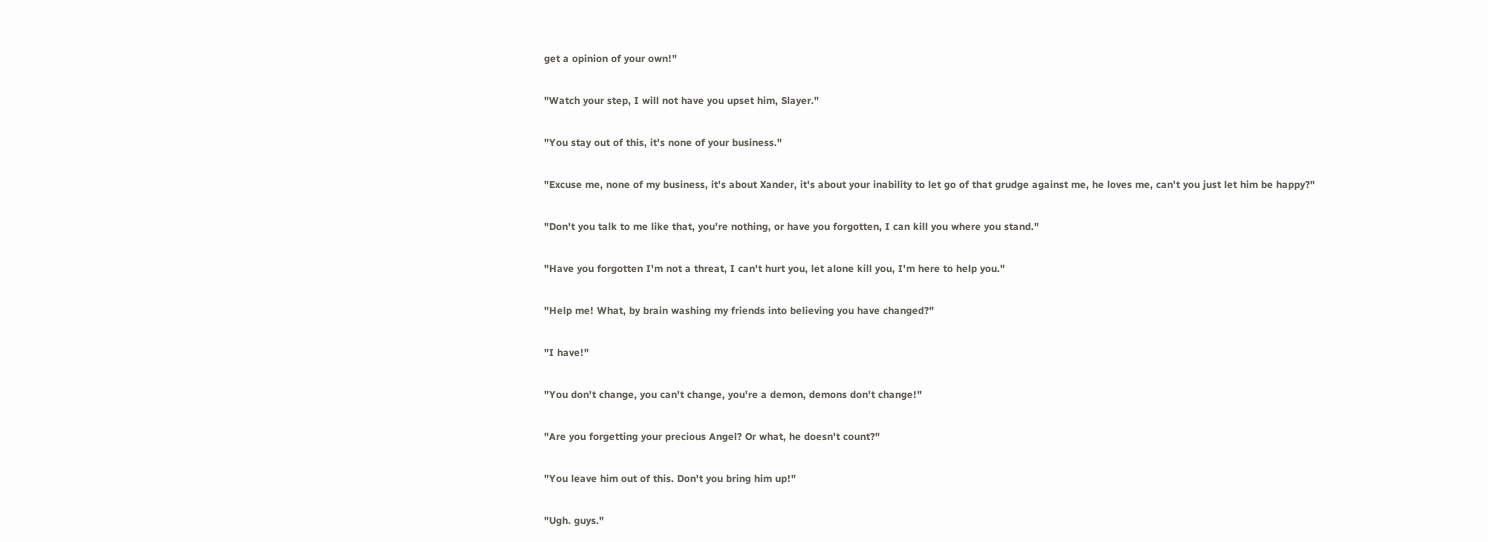get a opinion of your own!"

"Watch your step, I will not have you upset him, Slayer."

"You stay out of this, it's none of your business."

"Excuse me, none of my business, it's about Xander, it's about your inability to let go of that grudge against me, he loves me, can't you just let him be happy?"

"Don't you talk to me like that, you're nothing, or have you forgotten, I can kill you where you stand."

"Have you forgotten I'm not a threat, I can't hurt you, let alone kill you, I'm here to help you."

"Help me! What, by brain washing my friends into believing you have changed?"

"I have!"

"You don't change, you can't change, you're a demon, demons don't change!"

"Are you forgetting your precious Angel? Or what, he doesn't count?"

"You leave him out of this. Don't you bring him up!"

"Ugh. guys."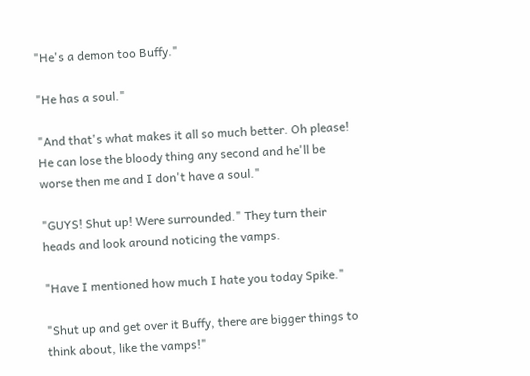"He's a demon too Buffy."

"He has a soul."

"And that's what makes it all so much better. Oh please! He can lose the bloody thing any second and he'll be worse then me and I don't have a soul."

"GUYS! Shut up! Were surrounded." They turn their heads and look around noticing the vamps.

"Have I mentioned how much I hate you today Spike."

"Shut up and get over it Buffy, there are bigger things to think about, like the vamps!"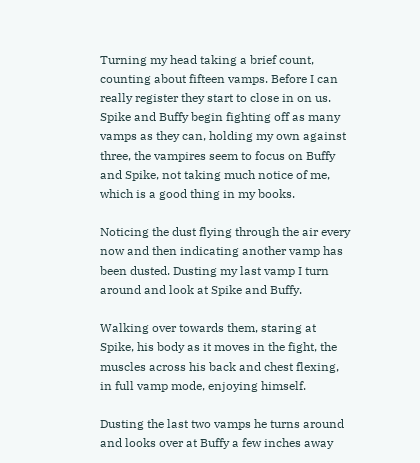Turning my head taking a brief count, counting about fifteen vamps. Before I can really register they start to close in on us. Spike and Buffy begin fighting off as many vamps as they can, holding my own against three, the vampires seem to focus on Buffy and Spike, not taking much notice of me, which is a good thing in my books.

Noticing the dust flying through the air every now and then indicating another vamp has been dusted. Dusting my last vamp I turn around and look at Spike and Buffy.

Walking over towards them, staring at Spike, his body as it moves in the fight, the muscles across his back and chest flexing, in full vamp mode, enjoying himself.

Dusting the last two vamps he turns around and looks over at Buffy a few inches away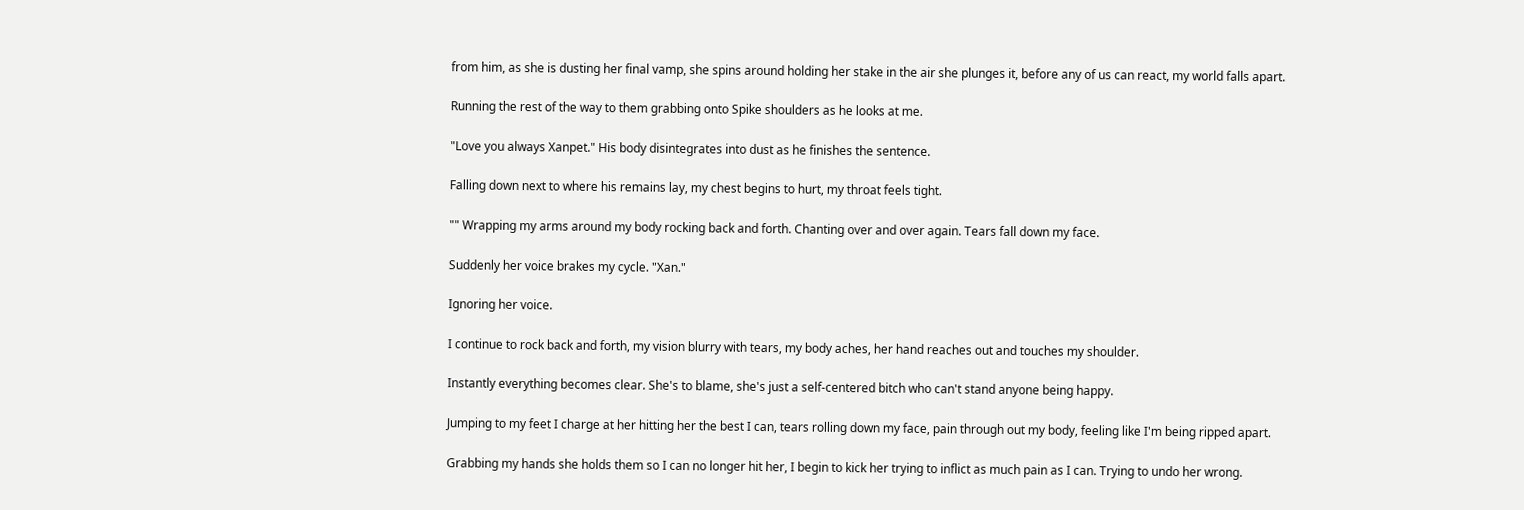from him, as she is dusting her final vamp, she spins around holding her stake in the air she plunges it, before any of us can react, my world falls apart.

Running the rest of the way to them grabbing onto Spike shoulders as he looks at me.

"Love you always Xanpet." His body disintegrates into dust as he finishes the sentence.

Falling down next to where his remains lay, my chest begins to hurt, my throat feels tight.

"" Wrapping my arms around my body rocking back and forth. Chanting over and over again. Tears fall down my face.

Suddenly her voice brakes my cycle. "Xan."

Ignoring her voice.

I continue to rock back and forth, my vision blurry with tears, my body aches, her hand reaches out and touches my shoulder.

Instantly everything becomes clear. She's to blame, she's just a self-centered bitch who can't stand anyone being happy.

Jumping to my feet I charge at her hitting her the best I can, tears rolling down my face, pain through out my body, feeling like I'm being ripped apart.

Grabbing my hands she holds them so I can no longer hit her, I begin to kick her trying to inflict as much pain as I can. Trying to undo her wrong.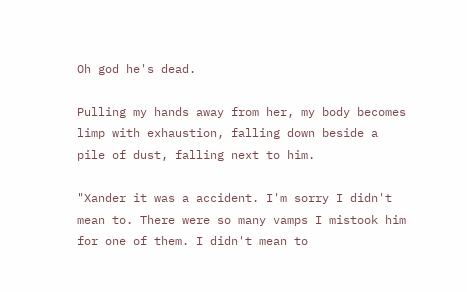Oh god he's dead.

Pulling my hands away from her, my body becomes limp with exhaustion, falling down beside a pile of dust, falling next to him.

"Xander it was a accident. I'm sorry I didn't mean to. There were so many vamps I mistook him for one of them. I didn't mean to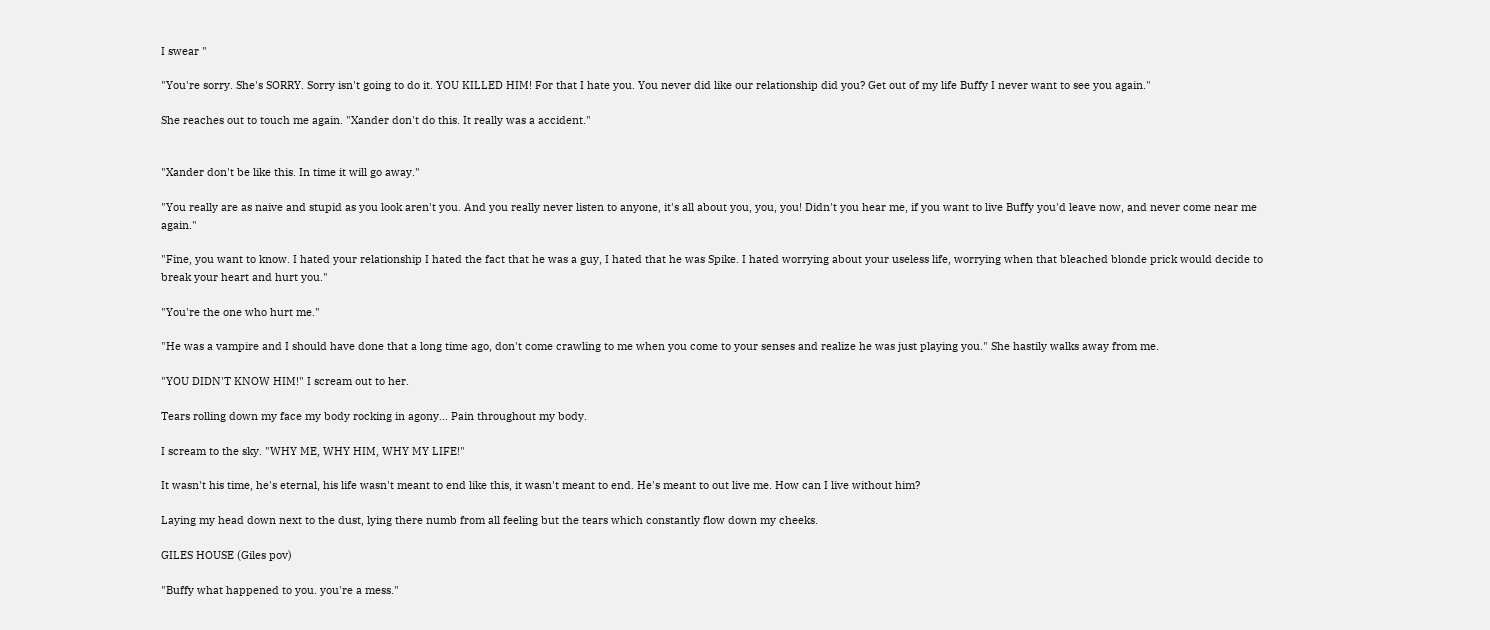I swear "

"You're sorry. She's SORRY. Sorry isn't going to do it. YOU KILLED HIM! For that I hate you. You never did like our relationship did you? Get out of my life Buffy I never want to see you again."

She reaches out to touch me again. "Xander don't do this. It really was a accident."


"Xander don't be like this. In time it will go away."

"You really are as naive and stupid as you look aren't you. And you really never listen to anyone, it's all about you, you, you! Didn't you hear me, if you want to live Buffy you'd leave now, and never come near me again."

"Fine, you want to know. I hated your relationship I hated the fact that he was a guy, I hated that he was Spike. I hated worrying about your useless life, worrying when that bleached blonde prick would decide to break your heart and hurt you."

"You're the one who hurt me."

"He was a vampire and I should have done that a long time ago, don't come crawling to me when you come to your senses and realize he was just playing you." She hastily walks away from me.

"YOU DIDN'T KNOW HIM!" I scream out to her.

Tears rolling down my face my body rocking in agony... Pain throughout my body.

I scream to the sky. "WHY ME, WHY HIM, WHY MY LIFE!"

It wasn't his time, he's eternal, his life wasn't meant to end like this, it wasn't meant to end. He's meant to out live me. How can I live without him?

Laying my head down next to the dust, lying there numb from all feeling but the tears which constantly flow down my cheeks.

GILES HOUSE (Giles pov)

"Buffy what happened to you. you're a mess."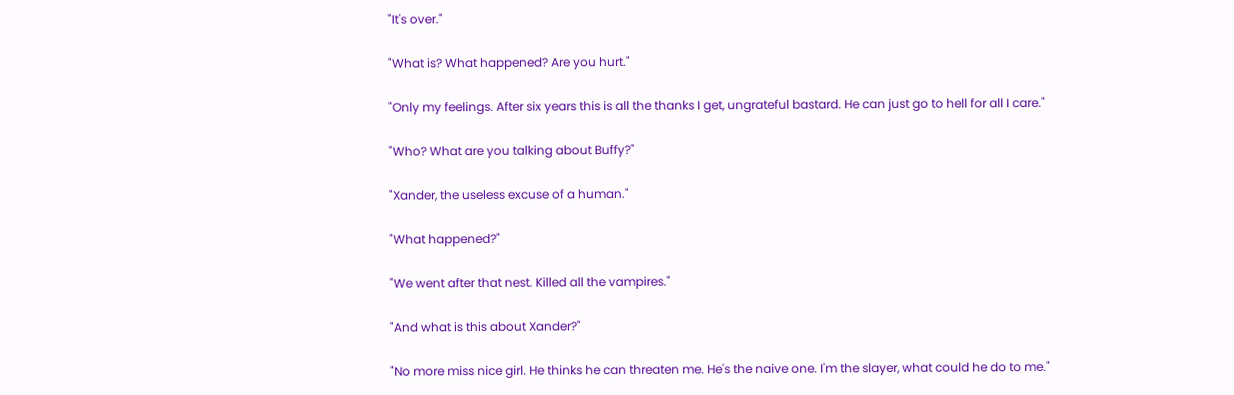"It's over."

"What is? What happened? Are you hurt."

"Only my feelings. After six years this is all the thanks I get, ungrateful bastard. He can just go to hell for all I care."

"Who? What are you talking about Buffy?"

"Xander, the useless excuse of a human."

"What happened?"

"We went after that nest. Killed all the vampires."

"And what is this about Xander?"

"No more miss nice girl. He thinks he can threaten me. He's the naive one. I'm the slayer, what could he do to me."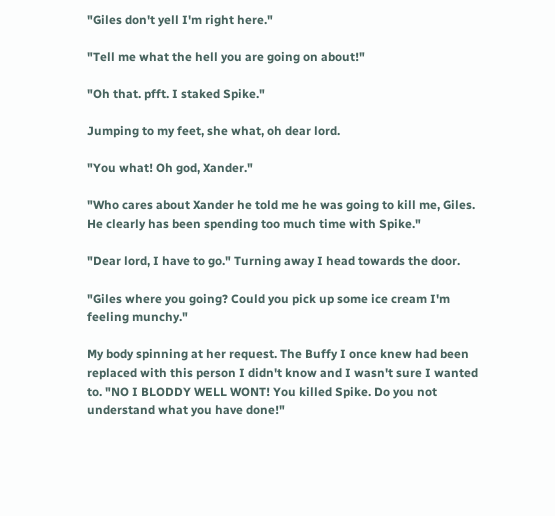"Giles don't yell I'm right here."

"Tell me what the hell you are going on about!"

"Oh that. pfft. I staked Spike."

Jumping to my feet, she what, oh dear lord.

"You what! Oh god, Xander."

"Who cares about Xander he told me he was going to kill me, Giles. He clearly has been spending too much time with Spike."

"Dear lord, I have to go." Turning away I head towards the door.

"Giles where you going? Could you pick up some ice cream I'm feeling munchy."

My body spinning at her request. The Buffy I once knew had been replaced with this person I didn't know and I wasn't sure I wanted to. "NO I BLODDY WELL WONT! You killed Spike. Do you not understand what you have done!"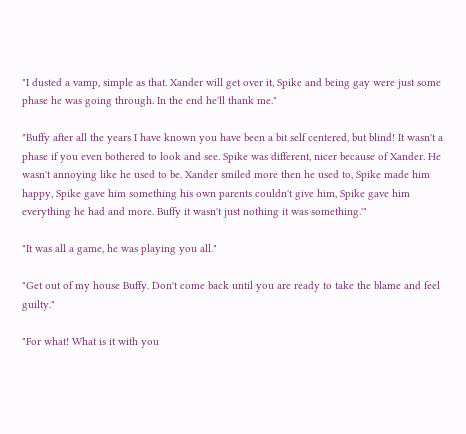"I dusted a vamp, simple as that. Xander will get over it, Spike and being gay were just some phase he was going through. In the end he'll thank me."

"Buffy after all the years I have known you have been a bit self centered, but blind! It wasn't a phase if you even bothered to look and see. Spike was different, nicer because of Xander. He wasn't annoying like he used to be. Xander smiled more then he used to, Spike made him happy, Spike gave him something his own parents couldn't give him, Spike gave him everything he had and more. Buffy it wasn't just nothing it was something.'"

"It was all a game, he was playing you all."

"Get out of my house Buffy. Don't come back until you are ready to take the blame and feel guilty."

"For what! What is it with you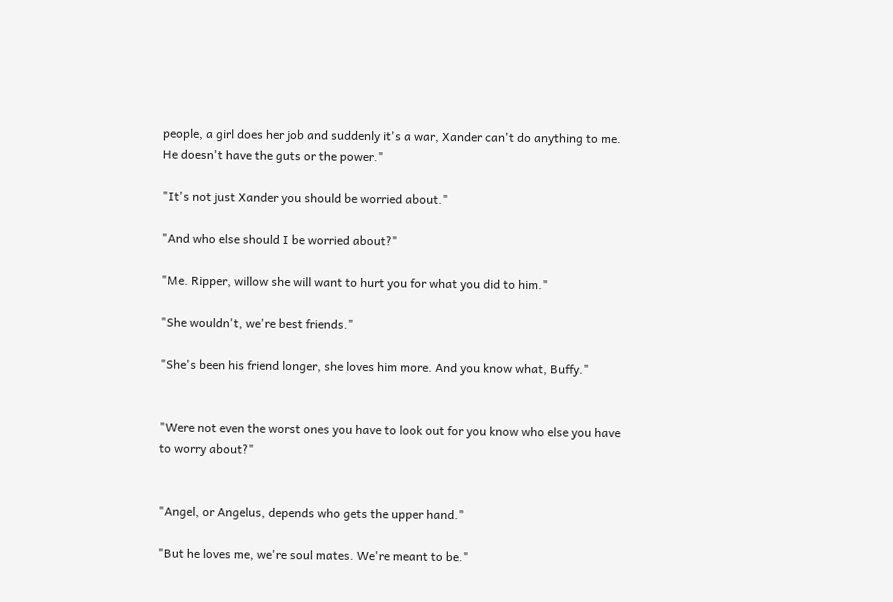people, a girl does her job and suddenly it's a war, Xander can't do anything to me. He doesn't have the guts or the power."

"It's not just Xander you should be worried about."

"And who else should I be worried about?"

"Me. Ripper, willow she will want to hurt you for what you did to him."

"She wouldn't, we're best friends."

"She's been his friend longer, she loves him more. And you know what, Buffy."


"Were not even the worst ones you have to look out for you know who else you have to worry about?"


"Angel, or Angelus, depends who gets the upper hand."

"But he loves me, we're soul mates. We're meant to be."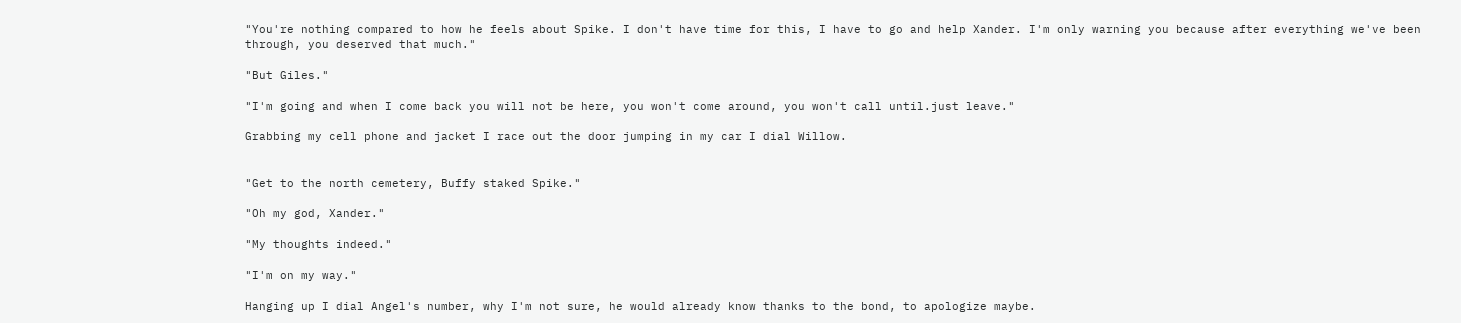"You're nothing compared to how he feels about Spike. I don't have time for this, I have to go and help Xander. I'm only warning you because after everything we've been through, you deserved that much."

"But Giles."

"I'm going and when I come back you will not be here, you won't come around, you won't call until.just leave."

Grabbing my cell phone and jacket I race out the door jumping in my car I dial Willow.


"Get to the north cemetery, Buffy staked Spike."

"Oh my god, Xander."

"My thoughts indeed."

"I'm on my way."

Hanging up I dial Angel's number, why I'm not sure, he would already know thanks to the bond, to apologize maybe.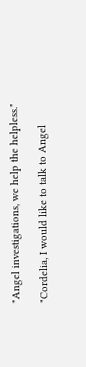"Angel investigations, we help the helpless."

"Cordelia, I would like to talk to Angel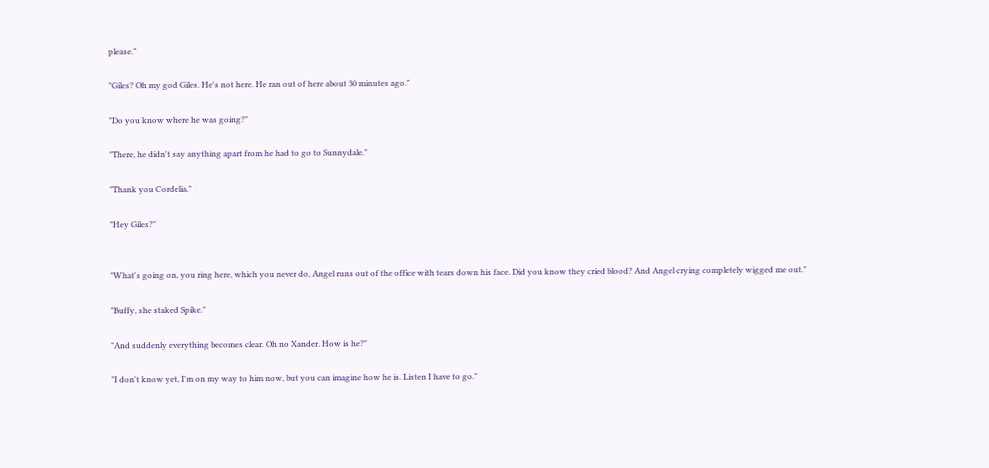please."

"Giles? Oh my god Giles. He's not here. He ran out of here about 30 minutes ago."

"Do you know where he was going?"

"There, he didn't say anything apart from he had to go to Sunnydale."

"Thank you Cordelia."

"Hey Giles?"


"What's going on, you ring here, which you never do, Angel runs out of the office with tears down his face. Did you know they cried blood? And Angel crying completely wigged me out."

"Buffy, she staked Spike."

"And suddenly everything becomes clear. Oh no Xander. How is he?"

"I don't know yet, I'm on my way to him now, but you can imagine how he is. Listen I have to go."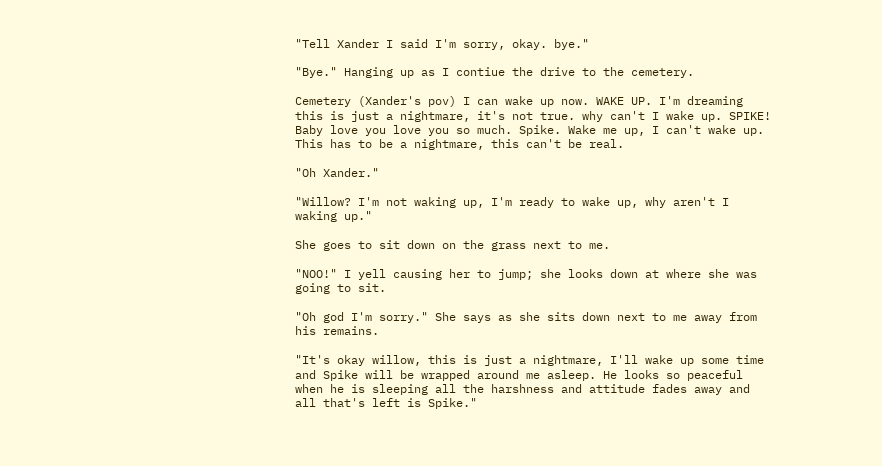"Tell Xander I said I'm sorry, okay. bye."

"Bye." Hanging up as I contiue the drive to the cemetery.

Cemetery (Xander's pov) I can wake up now. WAKE UP. I'm dreaming this is just a nightmare, it's not true. why can't I wake up. SPIKE! Baby love you love you so much. Spike. Wake me up, I can't wake up. This has to be a nightmare, this can't be real.

"Oh Xander."

"Willow? I'm not waking up, I'm ready to wake up, why aren't I waking up."

She goes to sit down on the grass next to me.

"NOO!" I yell causing her to jump; she looks down at where she was going to sit.

"Oh god I'm sorry." She says as she sits down next to me away from his remains.

"It's okay willow, this is just a nightmare, I'll wake up some time and Spike will be wrapped around me asleep. He looks so peaceful when he is sleeping all the harshness and attitude fades away and all that's left is Spike."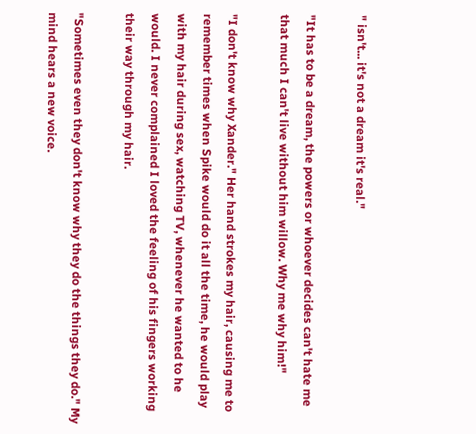" isn't... it's not a dream it's real."

"It has to be a dream, the powers or whoever decides can't hate me that much I can't live without him willow. Why me why him!"

"I don't know why Xander." Her hand strokes my hair, causing me to remember times when Spike would do it all the time, he would play with my hair during sex, watching TV, whenever he wanted to he would. I never complained I loved the feeling of his fingers working their way through my hair.

"Sometimes even they don't know why they do the things they do." My mind hears a new voice.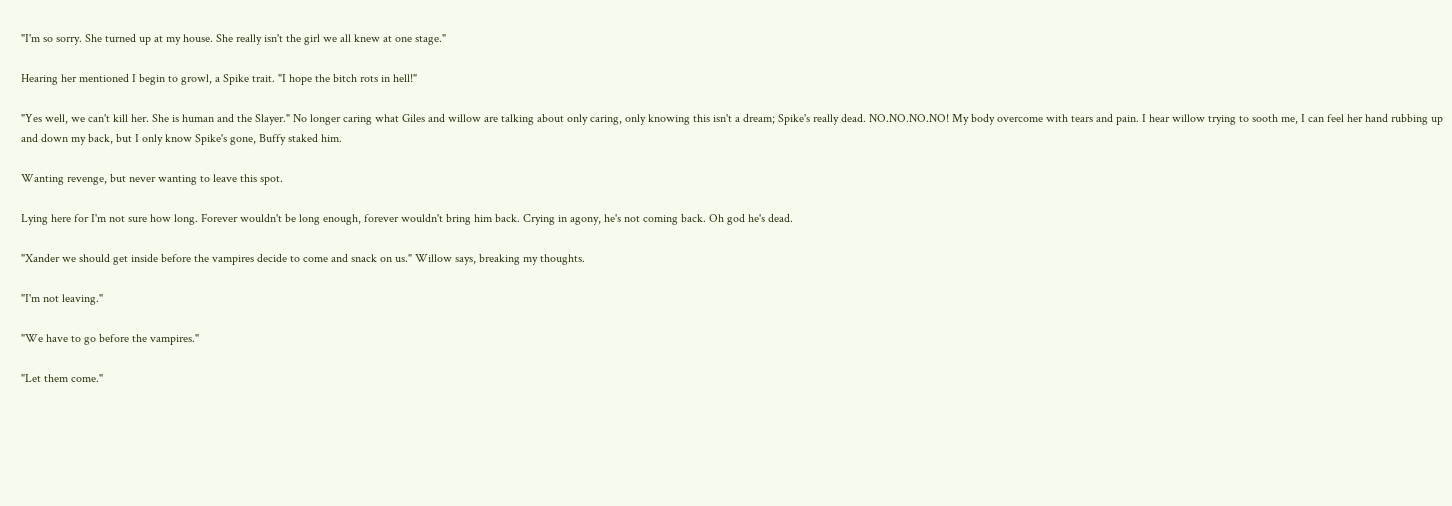"I'm so sorry. She turned up at my house. She really isn't the girl we all knew at one stage."

Hearing her mentioned I begin to growl, a Spike trait. "I hope the bitch rots in hell!"

"Yes well, we can't kill her. She is human and the Slayer." No longer caring what Giles and willow are talking about only caring, only knowing this isn't a dream; Spike's really dead. NO.NO.NO.NO! My body overcome with tears and pain. I hear willow trying to sooth me, I can feel her hand rubbing up and down my back, but I only know Spike's gone, Buffy staked him.

Wanting revenge, but never wanting to leave this spot.

Lying here for I'm not sure how long. Forever wouldn't be long enough, forever wouldn't bring him back. Crying in agony, he's not coming back. Oh god he's dead.

"Xander we should get inside before the vampires decide to come and snack on us." Willow says, breaking my thoughts.

"I'm not leaving."

"We have to go before the vampires."

"Let them come."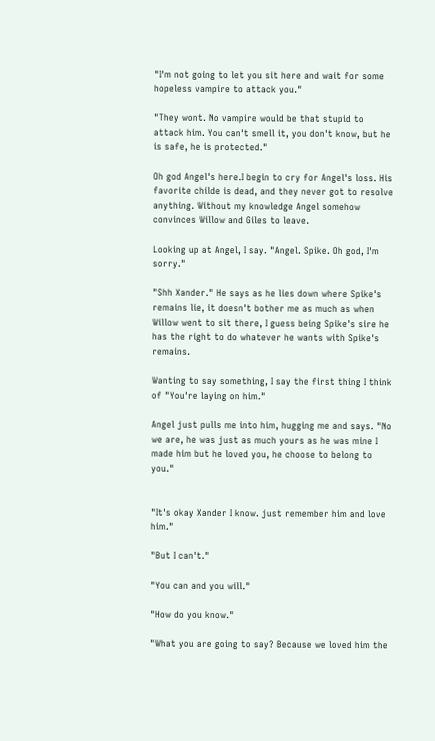"I'm not going to let you sit here and wait for some hopeless vampire to attack you."

"They wont. No vampire would be that stupid to attack him. You can't smell it, you don't know, but he is safe, he is protected."

Oh god Angel's here.I begin to cry for Angel's loss. His favorite childe is dead, and they never got to resolve anything. Without my knowledge Angel somehow convinces Willow and Giles to leave.

Looking up at Angel, I say. "Angel. Spike. Oh god, I'm sorry."

"Shh Xander." He says as he lies down where Spike's remains lie, it doesn't bother me as much as when Willow went to sit there, I guess being Spike's sire he has the right to do whatever he wants with Spike's remains.

Wanting to say something, I say the first thing I think of "You're laying on him."

Angel just pulls me into him, hugging me and says. "No we are, he was just as much yours as he was mine I made him but he loved you, he choose to belong to you."


"It's okay Xander I know. just remember him and love him."

"But I can't."

"You can and you will."

"How do you know."

"What you are going to say? Because we loved him the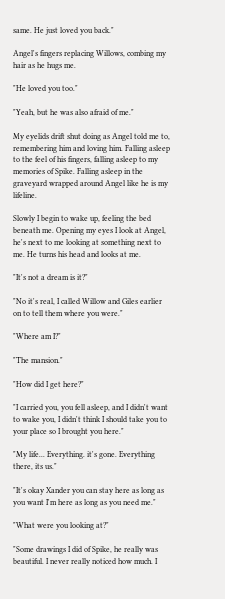same. He just loved you back."

Angel's fingers replacing Willows, combing my hair as he hugs me.

"He loved you too."

"Yeah, but he was also afraid of me."

My eyelids drift shut doing as Angel told me to, remembering him and loving him. Falling asleep to the feel of his fingers, falling asleep to my memories of Spike. Falling asleep in the graveyard wrapped around Angel like he is my lifeline.

Slowly I begin to wake up, feeling the bed beneath me. Opening my eyes I look at Angel, he's next to me looking at something next to me. He turns his head and looks at me.

"It's not a dream is it?"

"No it's real, I called Willow and Giles earlier on to tell them where you were."

"Where am I?"

"The mansion."

"How did I get here?"

"I carried you, you fell asleep, and I didn't want to wake you, I didn't think I should take you to your place so I brought you here."

"My life... Everything. it's gone. Everything there, its us."

"It's okay Xander you can stay here as long as you want I'm here as long as you need me."

"What were you looking at?"

"Some drawings I did of Spike, he really was beautiful. I never really noticed how much. I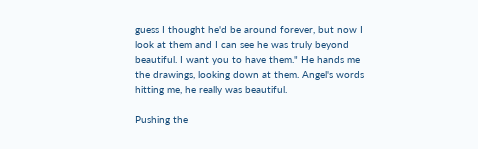guess I thought he'd be around forever, but now I look at them and I can see he was truly beyond beautiful. I want you to have them." He hands me the drawings, looking down at them. Angel's words hitting me, he really was beautiful.

Pushing the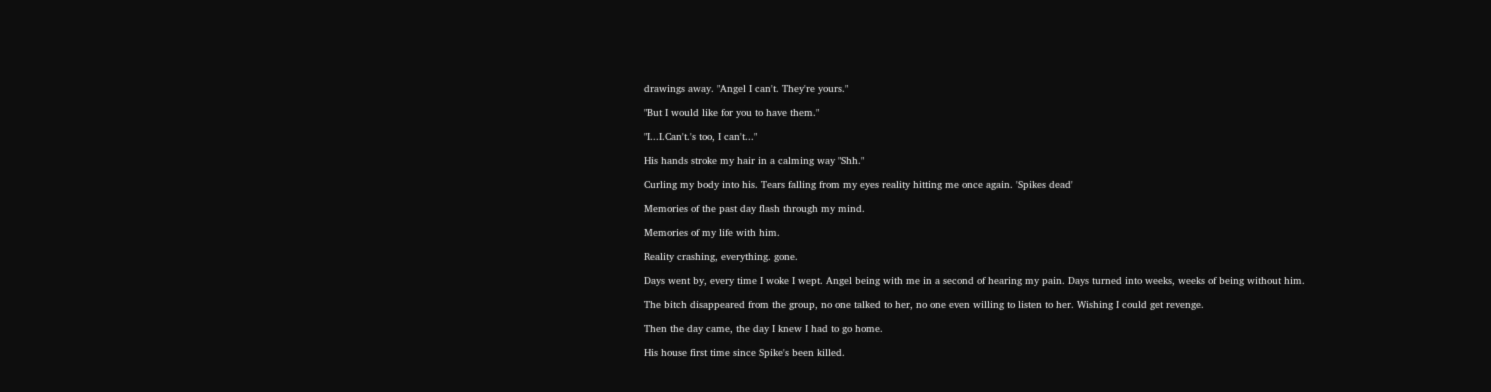drawings away. "Angel I can't. They're yours."

"But I would like for you to have them."

"I...I.Can't.'s too, I can't..."

His hands stroke my hair in a calming way "Shh."

Curling my body into his. Tears falling from my eyes reality hitting me once again. 'Spikes dead'

Memories of the past day flash through my mind.

Memories of my life with him.

Reality crashing, everything. gone.

Days went by, every time I woke I wept. Angel being with me in a second of hearing my pain. Days turned into weeks, weeks of being without him.

The bitch disappeared from the group, no one talked to her, no one even willing to listen to her. Wishing I could get revenge.

Then the day came, the day I knew I had to go home.

His house first time since Spike's been killed.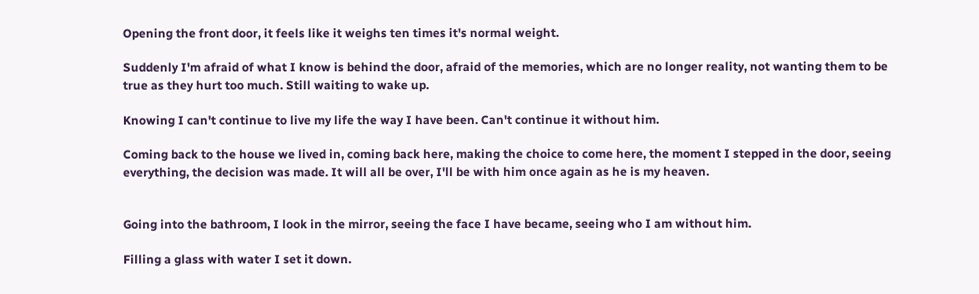Opening the front door, it feels like it weighs ten times it's normal weight.

Suddenly I'm afraid of what I know is behind the door, afraid of the memories, which are no longer reality, not wanting them to be true as they hurt too much. Still waiting to wake up.

Knowing I can't continue to live my life the way I have been. Can't continue it without him.

Coming back to the house we lived in, coming back here, making the choice to come here, the moment I stepped in the door, seeing everything, the decision was made. It will all be over, I'll be with him once again as he is my heaven.


Going into the bathroom, I look in the mirror, seeing the face I have became, seeing who I am without him.

Filling a glass with water I set it down.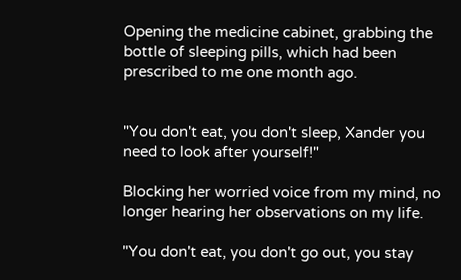Opening the medicine cabinet, grabbing the bottle of sleeping pills, which had been prescribed to me one month ago.


"You don't eat, you don't sleep, Xander you need to look after yourself!"

Blocking her worried voice from my mind, no longer hearing her observations on my life.

"You don't eat, you don't go out, you stay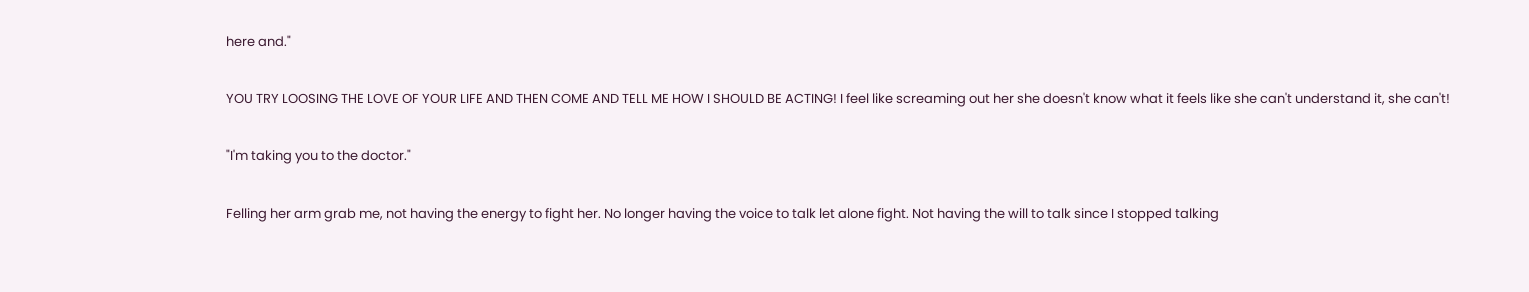here and."

YOU TRY LOOSING THE LOVE OF YOUR LIFE AND THEN COME AND TELL ME HOW I SHOULD BE ACTING! I feel like screaming out her she doesn't know what it feels like she can't understand it, she can't!

"I'm taking you to the doctor."

Felling her arm grab me, not having the energy to fight her. No longer having the voice to talk let alone fight. Not having the will to talk since I stopped talking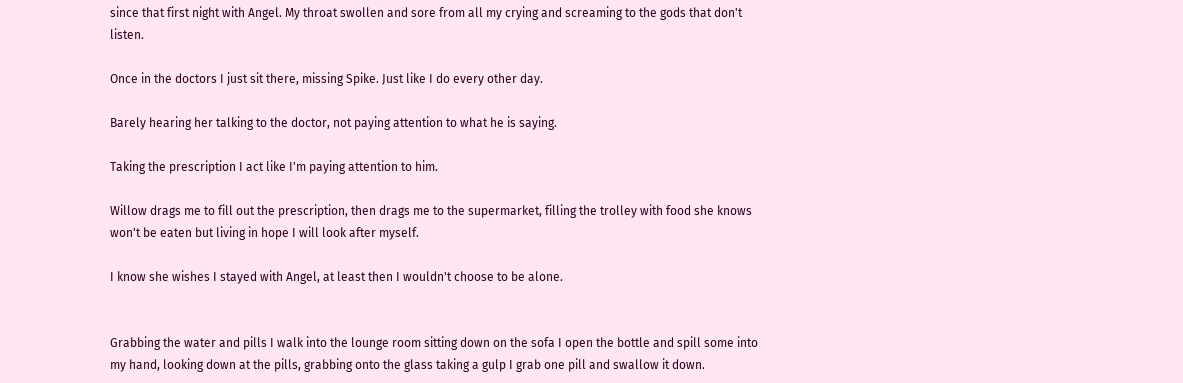since that first night with Angel. My throat swollen and sore from all my crying and screaming to the gods that don't listen.

Once in the doctors I just sit there, missing Spike. Just like I do every other day.

Barely hearing her talking to the doctor, not paying attention to what he is saying.

Taking the prescription I act like I'm paying attention to him.

Willow drags me to fill out the prescription, then drags me to the supermarket, filling the trolley with food she knows won't be eaten but living in hope I will look after myself.

I know she wishes I stayed with Angel, at least then I wouldn't choose to be alone.


Grabbing the water and pills I walk into the lounge room sitting down on the sofa I open the bottle and spill some into my hand, looking down at the pills, grabbing onto the glass taking a gulp I grab one pill and swallow it down.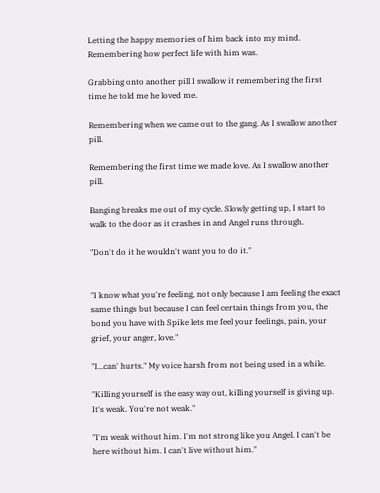Letting the happy memories of him back into my mind. Remembering how perfect life with him was.

Grabbing onto another pill I swallow it remembering the first time he told me he loved me.

Remembering when we came out to the gang. As I swallow another pill.

Remembering the first time we made love. As I swallow another pill.

Banging breaks me out of my cycle. Slowly getting up, I start to walk to the door as it crashes in and Angel runs through.

"Don't do it he wouldn't want you to do it."


"I know what you're feeling, not only because I am feeling the exact same things but because I can feel certain things from you, the bond you have with Spike lets me feel your feelings, pain, your grief, your anger, love."

"I...can' hurts." My voice harsh from not being used in a while.

"Killing yourself is the easy way out, killing yourself is giving up. It's weak. You're not weak."

"I'm weak without him. I'm not strong like you Angel. I can't be here without him. I can't live without him."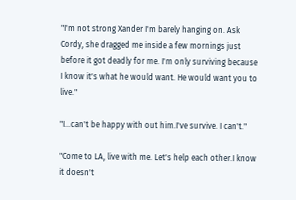"I'm not strong Xander I'm barely hanging on. Ask Cordy, she dragged me inside a few mornings just before it got deadly for me. I'm only surviving because I know it's what he would want. He would want you to live."

"I...can't be happy with out him.I've survive. I can't."

"Come to LA, live with me. Let's help each other.I know it doesn't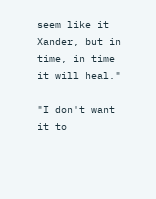seem like it Xander, but in time, in time it will heal."

"I don't want it to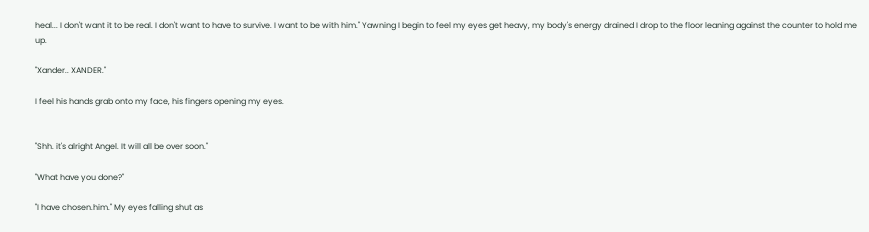heal... I don't want it to be real. I don't want to have to survive. I want to be with him." Yawning I begin to feel my eyes get heavy, my body's energy drained I drop to the floor leaning against the counter to hold me up.

"Xander.. XANDER."

I feel his hands grab onto my face, his fingers opening my eyes.


"Shh. it's alright Angel. It will all be over soon."

"What have you done?"

"I have chosen.him." My eyes falling shut as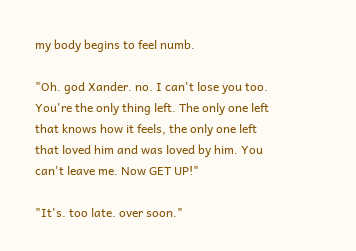my body begins to feel numb.

"Oh. god Xander. no. I can't lose you too. You're the only thing left. The only one left that knows how it feels, the only one left that loved him and was loved by him. You can't leave me. Now GET UP!"

"It's. too late. over soon."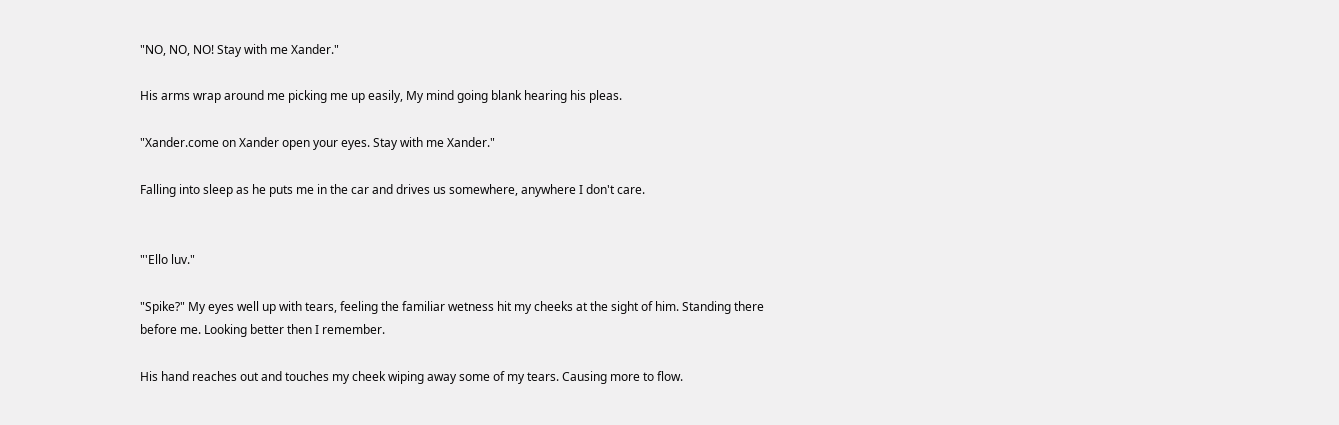"NO, NO, NO! Stay with me Xander."

His arms wrap around me picking me up easily, My mind going blank hearing his pleas.

"Xander.come on Xander open your eyes. Stay with me Xander."

Falling into sleep as he puts me in the car and drives us somewhere, anywhere I don't care.


"'Ello luv."

"Spike?" My eyes well up with tears, feeling the familiar wetness hit my cheeks at the sight of him. Standing there before me. Looking better then I remember.

His hand reaches out and touches my cheek wiping away some of my tears. Causing more to flow.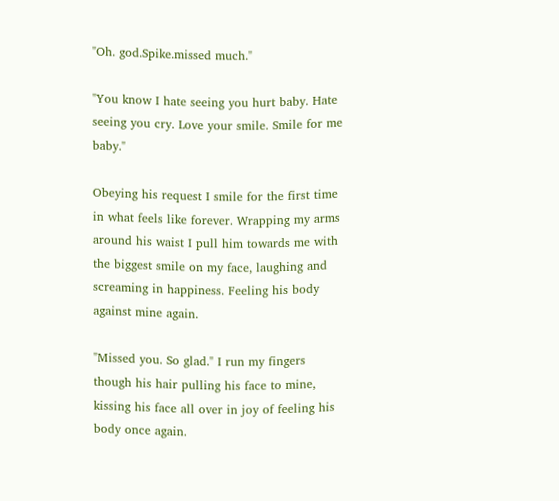"Oh. god.Spike.missed much."

"You know I hate seeing you hurt baby. Hate seeing you cry. Love your smile. Smile for me baby."

Obeying his request I smile for the first time in what feels like forever. Wrapping my arms around his waist I pull him towards me with the biggest smile on my face, laughing and screaming in happiness. Feeling his body against mine again.

"Missed you. So glad." I run my fingers though his hair pulling his face to mine, kissing his face all over in joy of feeling his body once again.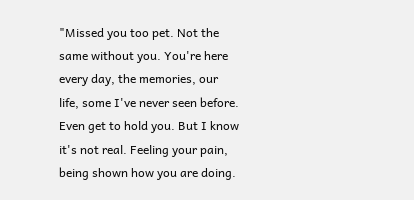"Missed you too pet. Not the same without you. You're here every day, the memories, our life, some I've never seen before. Even get to hold you. But I know it's not real. Feeling your pain, being shown how you are doing.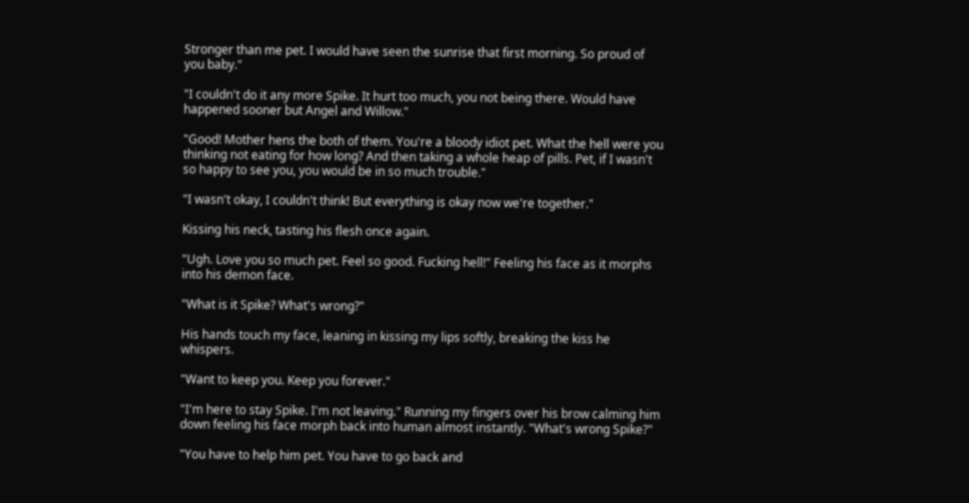Stronger than me pet. I would have seen the sunrise that first morning. So proud of you baby."

"I couldn't do it any more Spike. It hurt too much, you not being there. Would have happened sooner but Angel and Willow."

"Good! Mother hens the both of them. You're a bloody idiot pet. What the hell were you thinking not eating for how long? And then taking a whole heap of pills. Pet, if I wasn't so happy to see you, you would be in so much trouble."

"I wasn't okay, I couldn't think! But everything is okay now we're together."

Kissing his neck, tasting his flesh once again.

"Ugh. Love you so much pet. Feel so good. Fucking hell!" Feeling his face as it morphs into his demon face.

"What is it Spike? What's wrong?"

His hands touch my face, leaning in kissing my lips softly, breaking the kiss he whispers.

"Want to keep you. Keep you forever."

"I'm here to stay Spike. I'm not leaving." Running my fingers over his brow calming him down feeling his face morph back into human almost instantly. "What's wrong Spike?"

"You have to help him pet. You have to go back and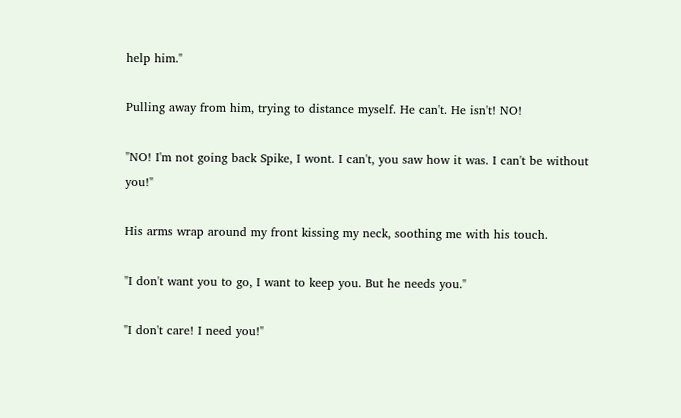help him."

Pulling away from him, trying to distance myself. He can't. He isn't! NO!

"NO! I'm not going back Spike, I wont. I can't, you saw how it was. I can't be without you!"

His arms wrap around my front kissing my neck, soothing me with his touch.

"I don't want you to go, I want to keep you. But he needs you."

"I don't care! I need you!"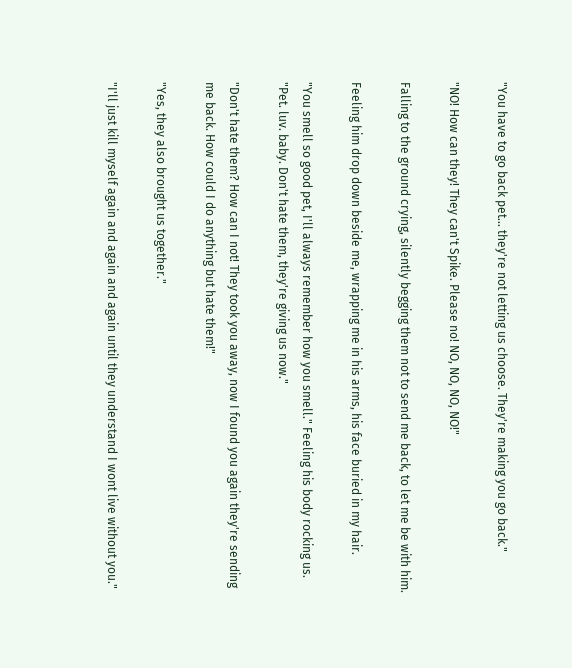"You have to go back pet... they're not letting us choose. They're making you go back."

"NO! How can they! They can't Spike. Please no! NO, NO, NO, NO!"

Falling to the ground crying, silently begging them not to send me back, to let me be with him.

Feeling him drop down beside me, wrapping me in his arms, his face buried in my hair.

"You smell so good pet, I'll always remember how you smell." Feeling his body rocking us. "Pet. luv. baby. Don't hate them, they're giving us now."

"Don't hate them? How can I not! They took you away, now I found you again they're sending me back. How could I do anything but hate them!"

"Yes, they also brought us together."

"I'll just kill myself again and again and again until they understand I wont live without you."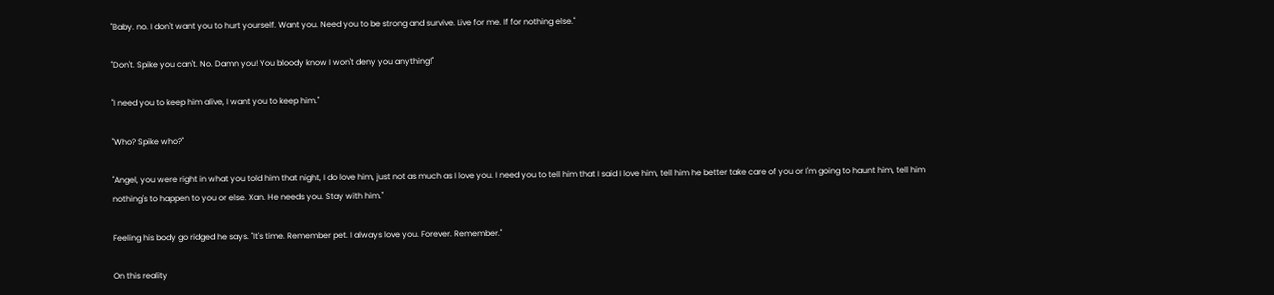"Baby. no. I don't want you to hurt yourself. Want you. Need you to be strong and survive. Live for me. If for nothing else."

"Don't. Spike you can't. No. Damn you! You bloody know I won't deny you anything!"

"I need you to keep him alive, I want you to keep him."

"Who? Spike who?"

"Angel, you were right in what you told him that night, I do love him, just not as much as I love you. I need you to tell him that I said I love him, tell him he better take care of you or I'm going to haunt him, tell him nothing's to happen to you or else. Xan. He needs you. Stay with him."

Feeling his body go ridged he says. "It's time. Remember pet. I always love you. Forever. Remember."

On this reality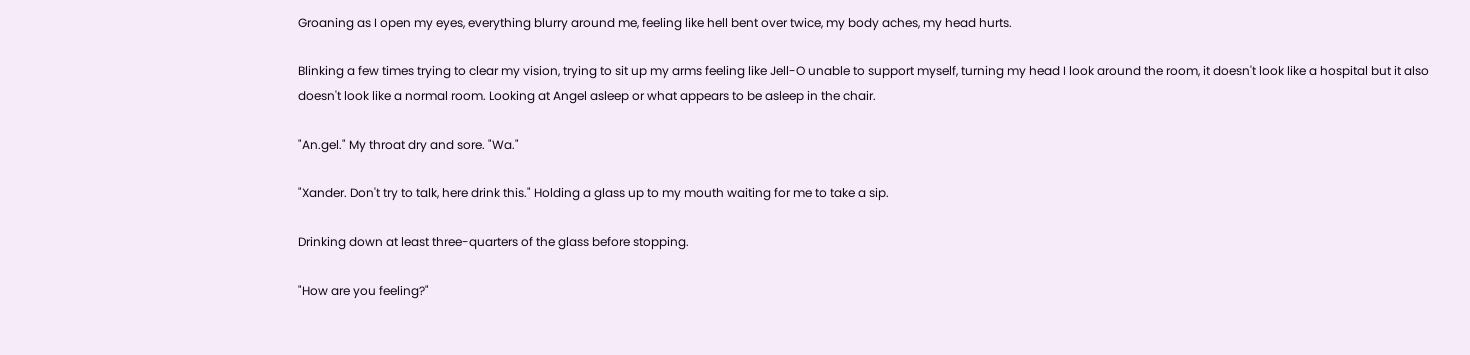Groaning as I open my eyes, everything blurry around me, feeling like hell bent over twice, my body aches, my head hurts.

Blinking a few times trying to clear my vision, trying to sit up my arms feeling like Jell-O unable to support myself, turning my head I look around the room, it doesn't look like a hospital but it also doesn't look like a normal room. Looking at Angel asleep or what appears to be asleep in the chair.

"An.gel." My throat dry and sore. "Wa."

"Xander. Don't try to talk, here drink this." Holding a glass up to my mouth waiting for me to take a sip.

Drinking down at least three-quarters of the glass before stopping.

"How are you feeling?"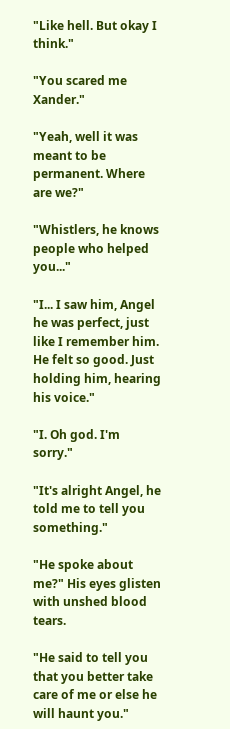"Like hell. But okay I think."

"You scared me Xander."

"Yeah, well it was meant to be permanent. Where are we?"

"Whistlers, he knows people who helped you..."

"I... I saw him, Angel he was perfect, just like I remember him. He felt so good. Just holding him, hearing his voice."

"I. Oh god. I'm sorry."

"It's alright Angel, he told me to tell you something."

"He spoke about me?" His eyes glisten with unshed blood tears.

"He said to tell you that you better take care of me or else he will haunt you."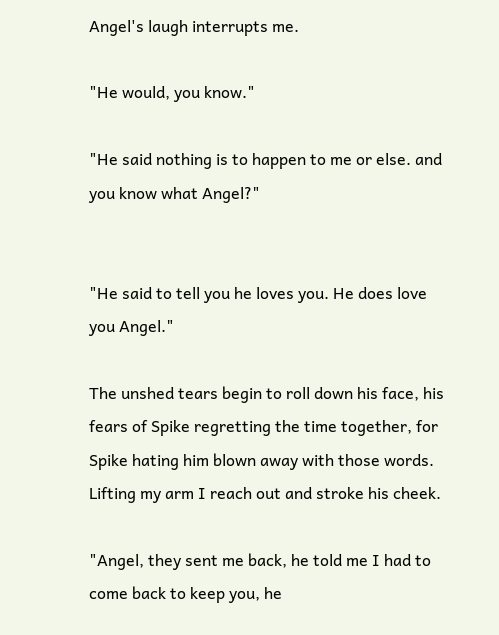Angel's laugh interrupts me.

"He would, you know."

"He said nothing is to happen to me or else. and you know what Angel?"


"He said to tell you he loves you. He does love you Angel."

The unshed tears begin to roll down his face, his fears of Spike regretting the time together, for Spike hating him blown away with those words. Lifting my arm I reach out and stroke his cheek.

"Angel, they sent me back, he told me I had to come back to keep you, he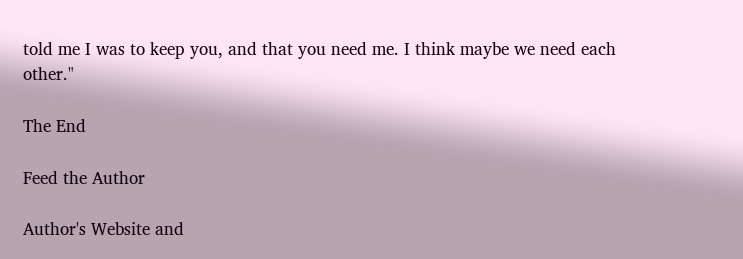told me I was to keep you, and that you need me. I think maybe we need each other."

The End

Feed the Author

Author's Website and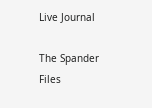Live Journal

The Spander Files